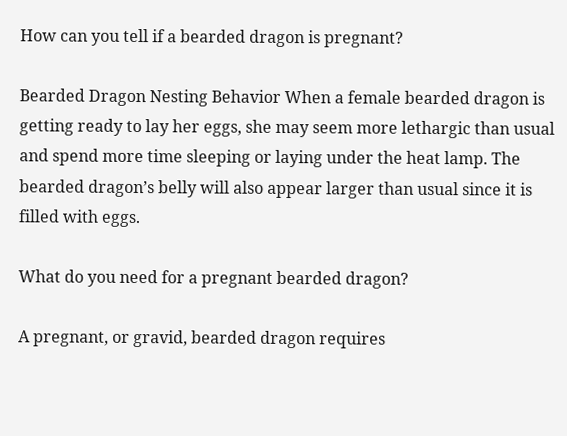How can you tell if a bearded dragon is pregnant?

Bearded Dragon Nesting Behavior When a female bearded dragon is getting ready to lay her eggs, she may seem more lethargic than usual and spend more time sleeping or laying under the heat lamp. The bearded dragon’s belly will also appear larger than usual since it is filled with eggs.

What do you need for a pregnant bearded dragon?

A pregnant, or gravid, bearded dragon requires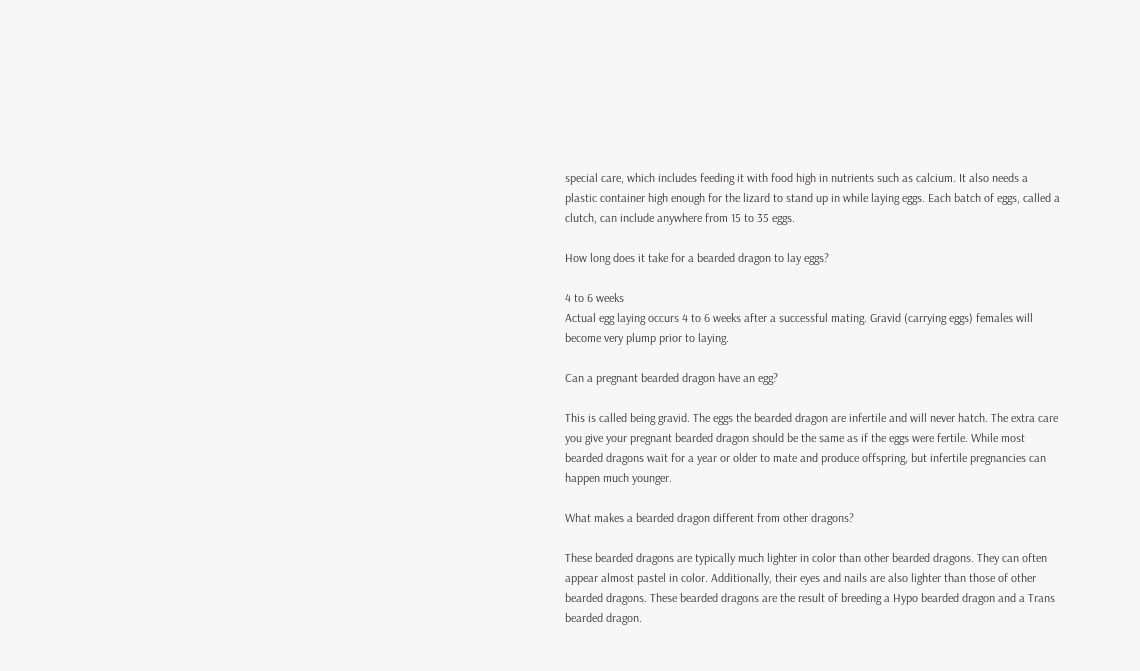special care, which includes feeding it with food high in nutrients such as calcium. It also needs a plastic container high enough for the lizard to stand up in while laying eggs. Each batch of eggs, called a clutch, can include anywhere from 15 to 35 eggs.

How long does it take for a bearded dragon to lay eggs?

4 to 6 weeks
Actual egg laying occurs 4 to 6 weeks after a successful mating. Gravid (carrying eggs) females will become very plump prior to laying.

Can a pregnant bearded dragon have an egg?

This is called being gravid. The eggs the bearded dragon are infertile and will never hatch. The extra care you give your pregnant bearded dragon should be the same as if the eggs were fertile. While most bearded dragons wait for a year or older to mate and produce offspring, but infertile pregnancies can happen much younger.

What makes a bearded dragon different from other dragons?

These bearded dragons are typically much lighter in color than other bearded dragons. They can often appear almost pastel in color. Additionally, their eyes and nails are also lighter than those of other bearded dragons. These bearded dragons are the result of breeding a Hypo bearded dragon and a Trans bearded dragon.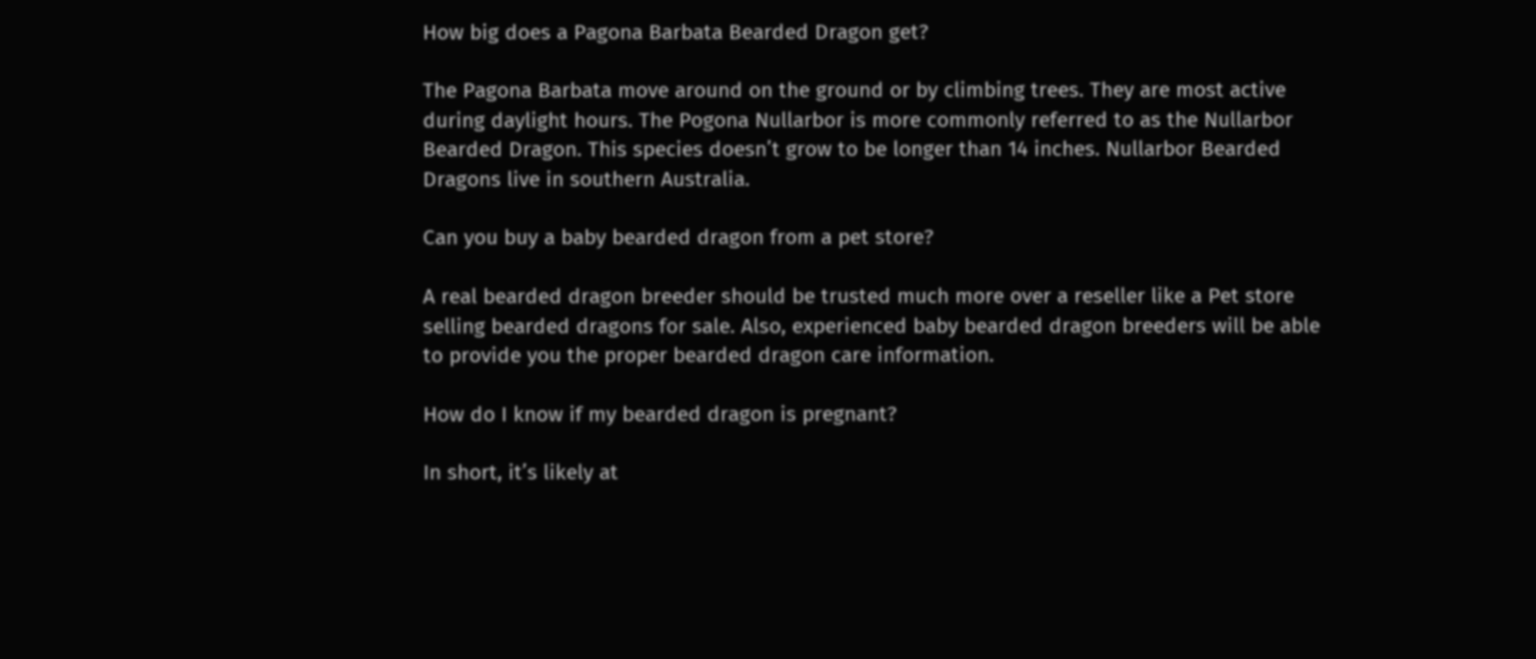How big does a Pagona Barbata Bearded Dragon get?

The Pagona Barbata move around on the ground or by climbing trees. They are most active during daylight hours. The Pogona Nullarbor is more commonly referred to as the Nullarbor Bearded Dragon. This species doesn’t grow to be longer than 14 inches. Nullarbor Bearded Dragons live in southern Australia.

Can you buy a baby bearded dragon from a pet store?

A real bearded dragon breeder should be trusted much more over a reseller like a Pet store selling bearded dragons for sale. Also, experienced baby bearded dragon breeders will be able to provide you the proper bearded dragon care information.

How do I know if my bearded dragon is pregnant?

In short, it’s likely at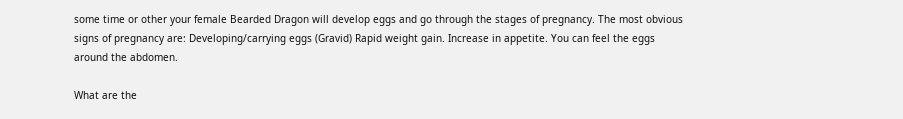some time or other your female Bearded Dragon will develop eggs and go through the stages of pregnancy. The most obvious signs of pregnancy are: Developing/carrying eggs (Gravid) Rapid weight gain. Increase in appetite. You can feel the eggs around the abdomen.

What are the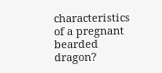characteristics of a pregnant bearded dragon?